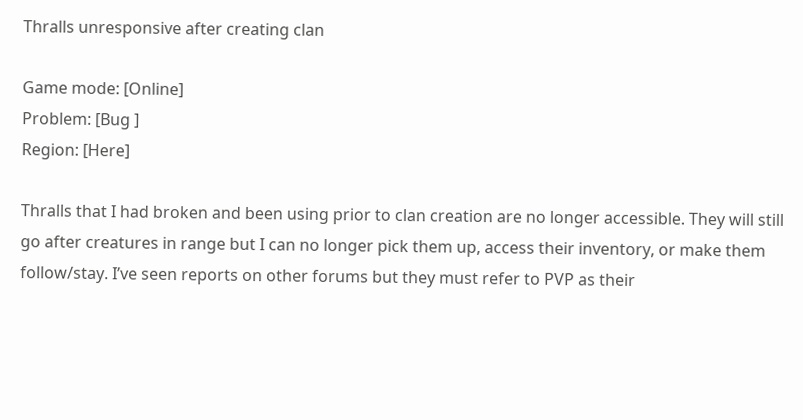Thralls unresponsive after creating clan

Game mode: [Online]
Problem: [Bug ]
Region: [Here]

Thralls that I had broken and been using prior to clan creation are no longer accessible. They will still go after creatures in range but I can no longer pick them up, access their inventory, or make them follow/stay. I’ve seen reports on other forums but they must refer to PVP as their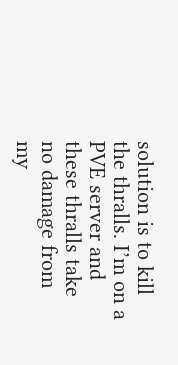solution is to kill the thralls. I’m on a PVE server and these thralls take no damage from my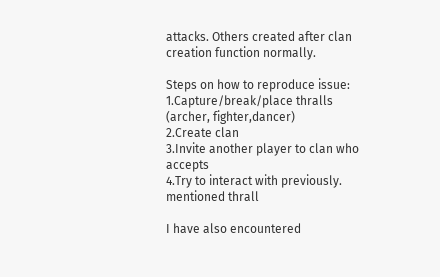attacks. Others created after clan creation function normally.

Steps on how to reproduce issue:
1.Capture/break/place thralls (archer, fighter,dancer)
2.Create clan
3.Invite another player to clan who accepts
4.Try to interact with previously. mentioned thrall

I have also encountered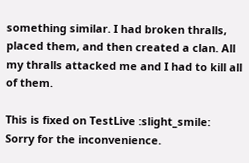something similar. I had broken thralls, placed them, and then created a clan. All my thralls attacked me and I had to kill all of them.

This is fixed on TestLive :slight_smile:
Sorry for the inconvenience.